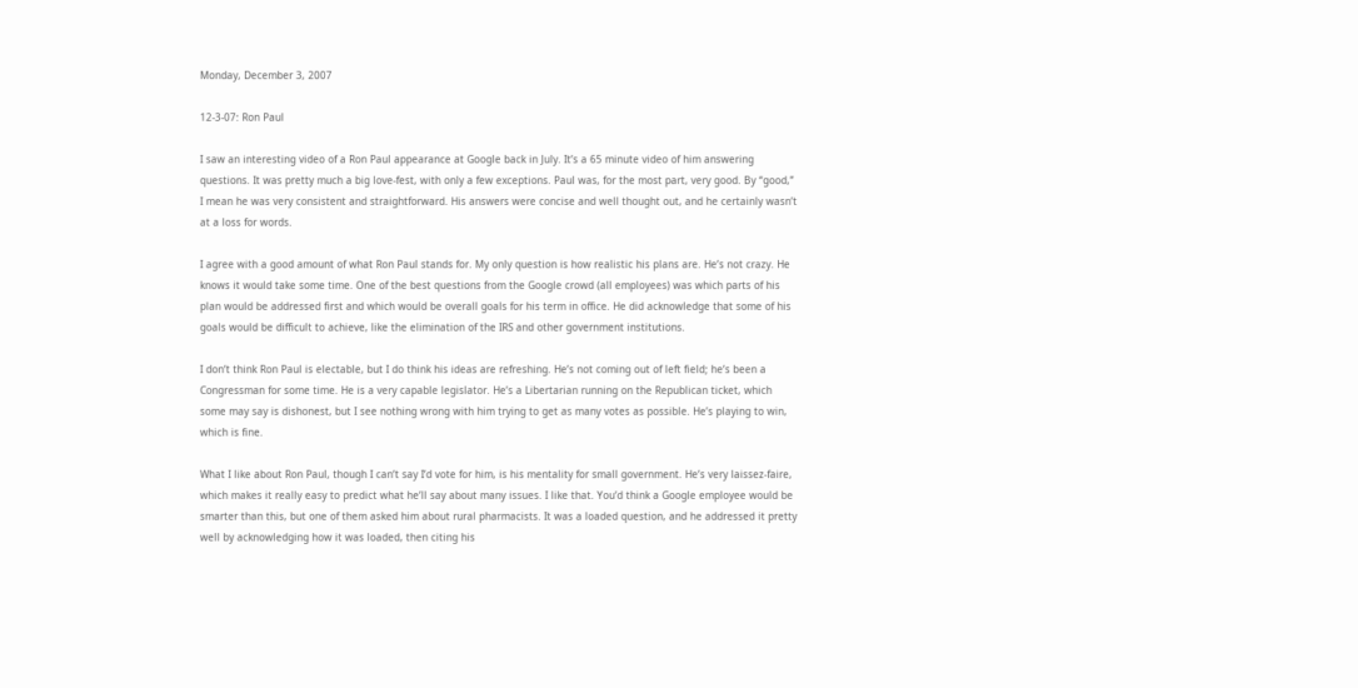Monday, December 3, 2007

12-3-07: Ron Paul

I saw an interesting video of a Ron Paul appearance at Google back in July. It’s a 65 minute video of him answering questions. It was pretty much a big love-fest, with only a few exceptions. Paul was, for the most part, very good. By “good,” I mean he was very consistent and straightforward. His answers were concise and well thought out, and he certainly wasn’t at a loss for words.

I agree with a good amount of what Ron Paul stands for. My only question is how realistic his plans are. He’s not crazy. He knows it would take some time. One of the best questions from the Google crowd (all employees) was which parts of his plan would be addressed first and which would be overall goals for his term in office. He did acknowledge that some of his goals would be difficult to achieve, like the elimination of the IRS and other government institutions.

I don’t think Ron Paul is electable, but I do think his ideas are refreshing. He’s not coming out of left field; he’s been a Congressman for some time. He is a very capable legislator. He’s a Libertarian running on the Republican ticket, which some may say is dishonest, but I see nothing wrong with him trying to get as many votes as possible. He’s playing to win, which is fine.

What I like about Ron Paul, though I can’t say I’d vote for him, is his mentality for small government. He’s very laissez-faire, which makes it really easy to predict what he’ll say about many issues. I like that. You’d think a Google employee would be smarter than this, but one of them asked him about rural pharmacists. It was a loaded question, and he addressed it pretty well by acknowledging how it was loaded, then citing his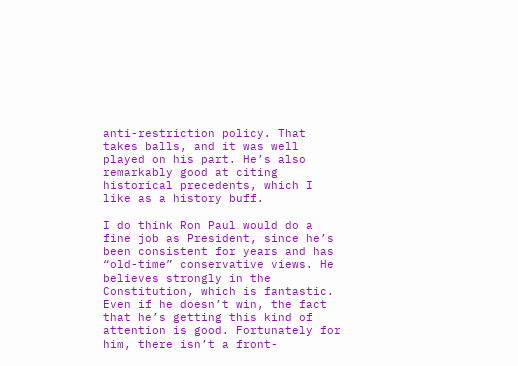anti-restriction policy. That takes balls, and it was well played on his part. He’s also remarkably good at citing historical precedents, which I like as a history buff.

I do think Ron Paul would do a fine job as President, since he’s been consistent for years and has “old-time” conservative views. He believes strongly in the Constitution, which is fantastic. Even if he doesn’t win, the fact that he’s getting this kind of attention is good. Fortunately for him, there isn’t a front-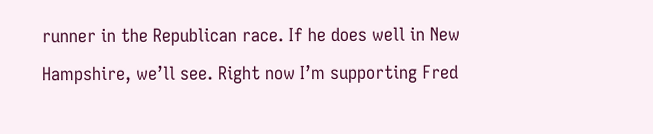runner in the Republican race. If he does well in New Hampshire, we’ll see. Right now I’m supporting Fred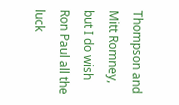Thompson and Mitt Romney, but I do wish Ron Paul all the luck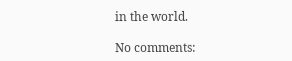in the world.

No comments: